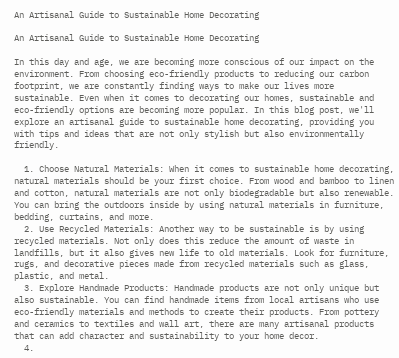An Artisanal Guide to Sustainable Home Decorating

An Artisanal Guide to Sustainable Home Decorating

In this day and age, we are becoming more conscious of our impact on the environment. From choosing eco-friendly products to reducing our carbon footprint, we are constantly finding ways to make our lives more sustainable. Even when it comes to decorating our homes, sustainable and eco-friendly options are becoming more popular. In this blog post, we'll explore an artisanal guide to sustainable home decorating, providing you with tips and ideas that are not only stylish but also environmentally friendly.

  1. Choose Natural Materials: When it comes to sustainable home decorating, natural materials should be your first choice. From wood and bamboo to linen and cotton, natural materials are not only biodegradable but also renewable. You can bring the outdoors inside by using natural materials in furniture, bedding, curtains, and more.
  2. Use Recycled Materials: Another way to be sustainable is by using recycled materials. Not only does this reduce the amount of waste in landfills, but it also gives new life to old materials. Look for furniture, rugs, and decorative pieces made from recycled materials such as glass, plastic, and metal.
  3. Explore Handmade Products: Handmade products are not only unique but also sustainable. You can find handmade items from local artisans who use eco-friendly materials and methods to create their products. From pottery and ceramics to textiles and wall art, there are many artisanal products that can add character and sustainability to your home decor.
  4.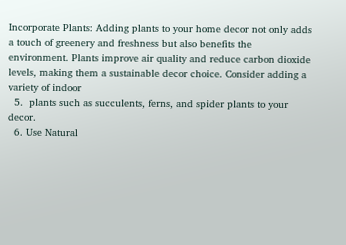Incorporate Plants: Adding plants to your home decor not only adds a touch of greenery and freshness but also benefits the environment. Plants improve air quality and reduce carbon dioxide levels, making them a sustainable decor choice. Consider adding a variety of indoor
  5.  plants such as succulents, ferns, and spider plants to your decor.
  6. Use Natural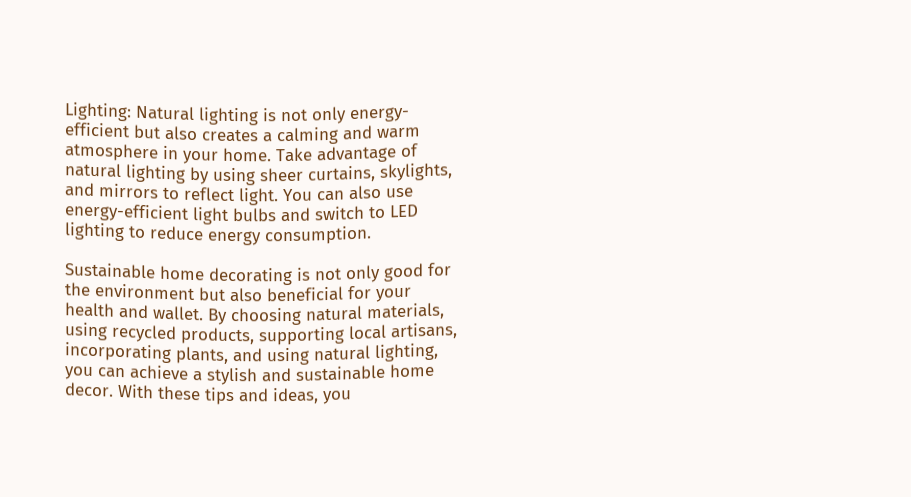Lighting: Natural lighting is not only energy-efficient but also creates a calming and warm atmosphere in your home. Take advantage of natural lighting by using sheer curtains, skylights, and mirrors to reflect light. You can also use energy-efficient light bulbs and switch to LED lighting to reduce energy consumption.

Sustainable home decorating is not only good for the environment but also beneficial for your health and wallet. By choosing natural materials, using recycled products, supporting local artisans, incorporating plants, and using natural lighting, you can achieve a stylish and sustainable home decor. With these tips and ideas, you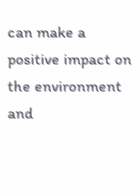can make a positive impact on the environment and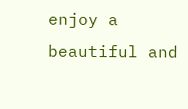enjoy a beautiful and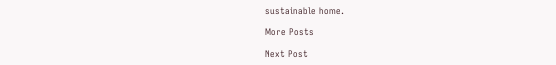sustainable home.

More Posts

Next Post